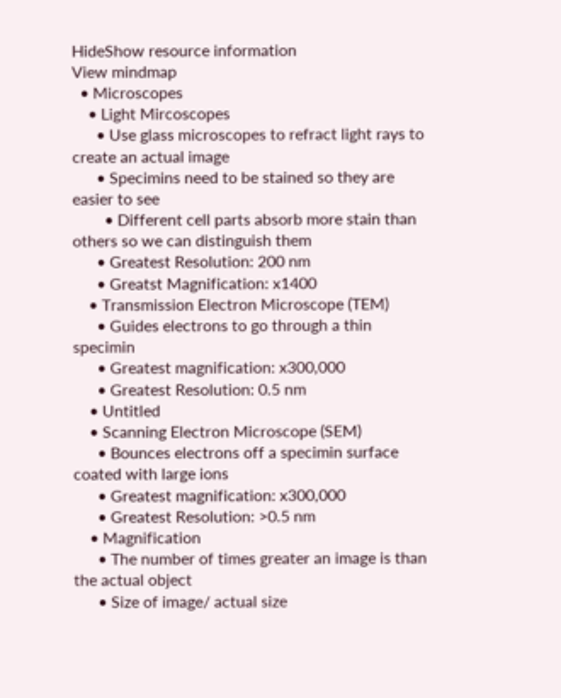HideShow resource information
View mindmap
  • Microscopes
    • Light Mircoscopes
      • Use glass microscopes to refract light rays to create an actual image
      • Specimins need to be stained so they are easier to see
        • Different cell parts absorb more stain than others so we can distinguish them
      • Greatest Resolution: 200 nm
      • Greatst Magnification: x1400
    • Transmission Electron Microscope (TEM)
      • Guides electrons to go through a thin specimin
      • Greatest magnification: x300,000
      • Greatest Resolution: 0.5 nm
    • Untitled
    • Scanning Electron Microscope (SEM)
      • Bounces electrons off a specimin surface coated with large ions
      • Greatest magnification: x300,000
      • Greatest Resolution: >0.5 nm
    • Magnification
      • The number of times greater an image is than the actual object
      • Size of image/ actual size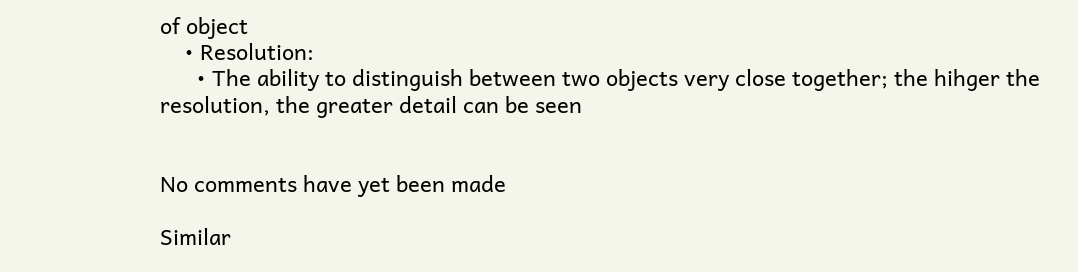of object
    • Resolution:
      • The ability to distinguish between two objects very close together; the hihger the resolution, the greater detail can be seen


No comments have yet been made

Similar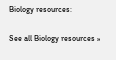Biology resources:

See all Biology resources »